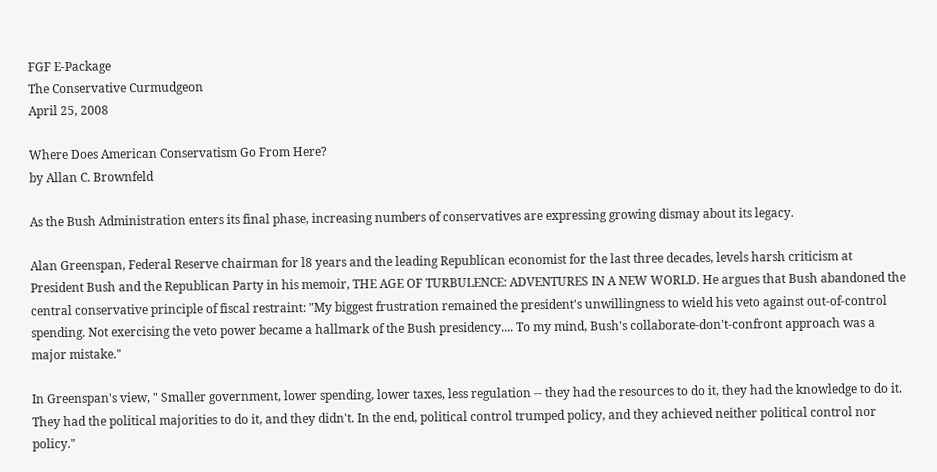FGF E-Package
The Conservative Curmudgeon
April 25, 2008

Where Does American Conservatism Go From Here?
by Allan C. Brownfeld

As the Bush Administration enters its final phase, increasing numbers of conservatives are expressing growing dismay about its legacy.

Alan Greenspan, Federal Reserve chairman for l8 years and the leading Republican economist for the last three decades, levels harsh criticism at President Bush and the Republican Party in his memoir, THE AGE OF TURBULENCE: ADVENTURES IN A NEW WORLD. He argues that Bush abandoned the central conservative principle of fiscal restraint: "My biggest frustration remained the president's unwillingness to wield his veto against out-of-control spending. Not exercising the veto power became a hallmark of the Bush presidency.... To my mind, Bush's collaborate-don't-confront approach was a major mistake."

In Greenspan's view, " Smaller government, lower spending, lower taxes, less regulation -- they had the resources to do it, they had the knowledge to do it. They had the political majorities to do it, and they didn't. In the end, political control trumped policy, and they achieved neither political control nor policy."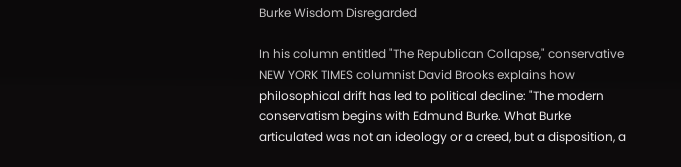Burke Wisdom Disregarded

In his column entitled "The Republican Collapse," conservative NEW YORK TIMES columnist David Brooks explains how philosophical drift has led to political decline: "The modern conservatism begins with Edmund Burke. What Burke articulated was not an ideology or a creed, but a disposition, a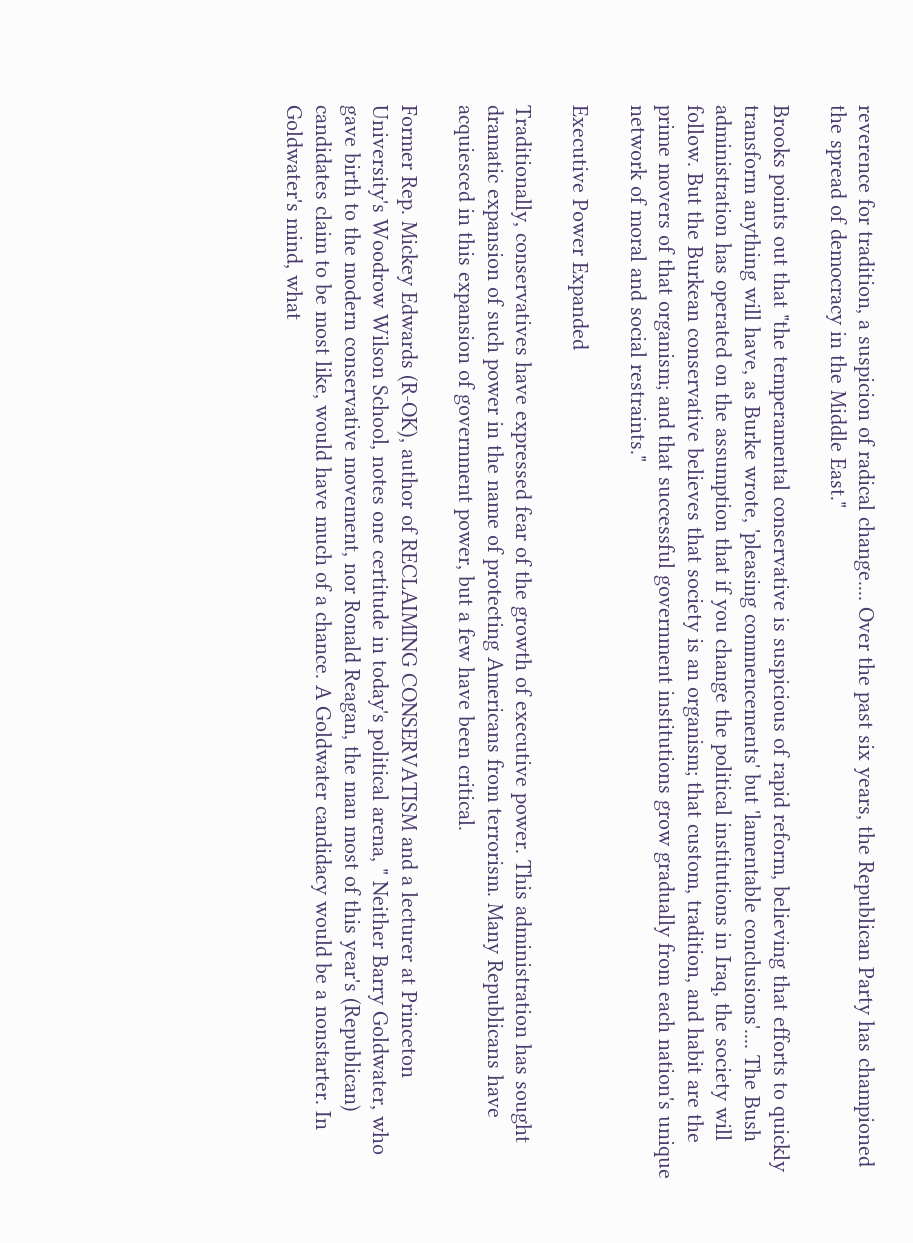reverence for tradition, a suspicion of radical change.... Over the past six years, the Republican Party has championed the spread of democracy in the Middle East."

Brooks points out that "the temperamental conservative is suspicious of rapid reform, believing that efforts to quickly transform anything will have, as Burke wrote, 'pleasing commencements' but 'lamentable conclusions'.... The Bush administration has operated on the assumption that if you change the political institutions in Iraq, the society will follow. But the Burkean conservative believes that society is an organism; that custom, tradition, and habit are the prime movers of that organism; and that successful government institutions grow gradually from each nation's unique network of moral and social restraints."

Executive Power Expanded

Traditionally, conservatives have expressed fear of the growth of executive power. This administration has sought dramatic expansion of such power in the name of protecting Americans from terrorism. Many Republicans have acquiesced in this expansion of government power, but a few have been critical.

Former Rep. Mickey Edwards (R-OK), author of RECLAIMING CONSERVATISM and a lecturer at Princeton University's Woodrow Wilson School, notes one certitude in today's political arena, " Neither Barry Goldwater, who gave birth to the modern conservative movement, nor Ronald Reagan, the man most of this year's (Republican) candidates claim to be most like, would have much of a chance. A Goldwater candidacy would be a nonstarter. In Goldwater's mind, what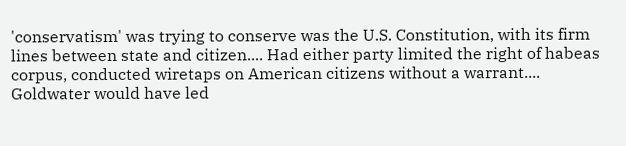'conservatism' was trying to conserve was the U.S. Constitution, with its firm lines between state and citizen.... Had either party limited the right of habeas corpus, conducted wiretaps on American citizens without a warrant.... Goldwater would have led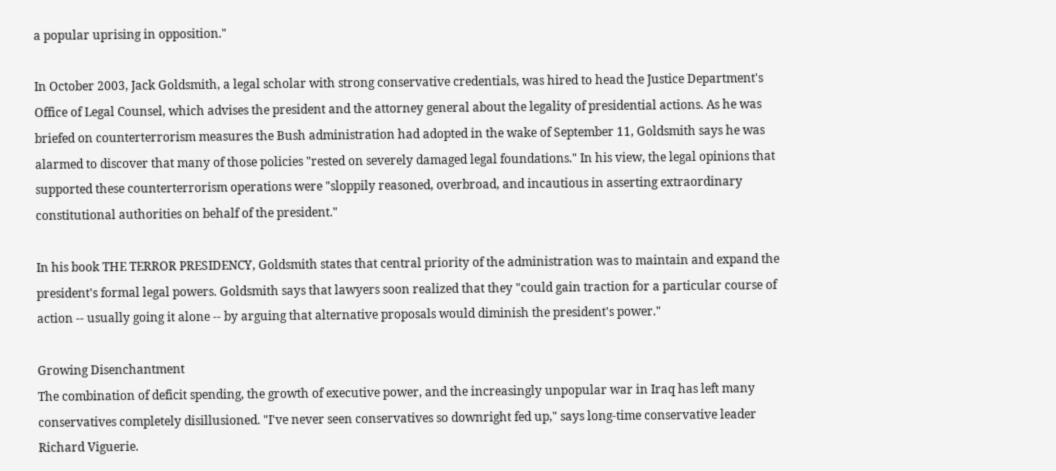a popular uprising in opposition."

In October 2003, Jack Goldsmith, a legal scholar with strong conservative credentials, was hired to head the Justice Department's Office of Legal Counsel, which advises the president and the attorney general about the legality of presidential actions. As he was briefed on counterterrorism measures the Bush administration had adopted in the wake of September 11, Goldsmith says he was alarmed to discover that many of those policies "rested on severely damaged legal foundations." In his view, the legal opinions that supported these counterterrorism operations were "sloppily reasoned, overbroad, and incautious in asserting extraordinary constitutional authorities on behalf of the president."

In his book THE TERROR PRESIDENCY, Goldsmith states that central priority of the administration was to maintain and expand the president's formal legal powers. Goldsmith says that lawyers soon realized that they "could gain traction for a particular course of action -- usually going it alone -- by arguing that alternative proposals would diminish the president's power."

Growing Disenchantment
The combination of deficit spending, the growth of executive power, and the increasingly unpopular war in Iraq has left many conservatives completely disillusioned. "I've never seen conservatives so downright fed up," says long-time conservative leader Richard Viguerie.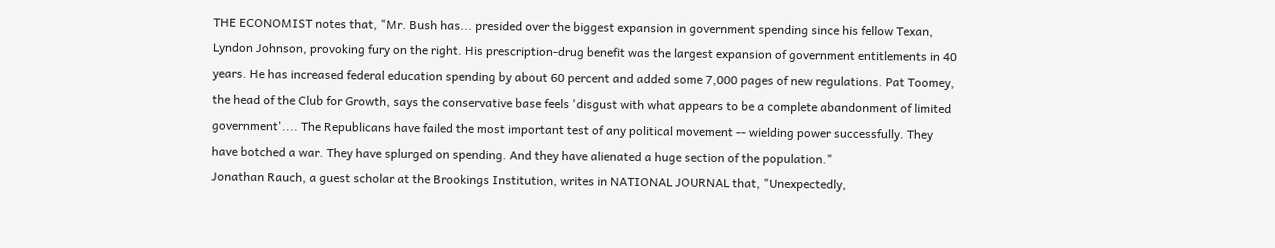THE ECONOMIST notes that, "Mr. Bush has... presided over the biggest expansion in government spending since his fellow Texan, Lyndon Johnson, provoking fury on the right. His prescription-drug benefit was the largest expansion of government entitlements in 40 years. He has increased federal education spending by about 60 percent and added some 7,000 pages of new regulations. Pat Toomey, the head of the Club for Growth, says the conservative base feels 'disgust with what appears to be a complete abandonment of limited government'.... The Republicans have failed the most important test of any political movement -- wielding power successfully. They have botched a war. They have splurged on spending. And they have alienated a huge section of the population."
Jonathan Rauch, a guest scholar at the Brookings Institution, writes in NATIONAL JOURNAL that, "Unexpectedly,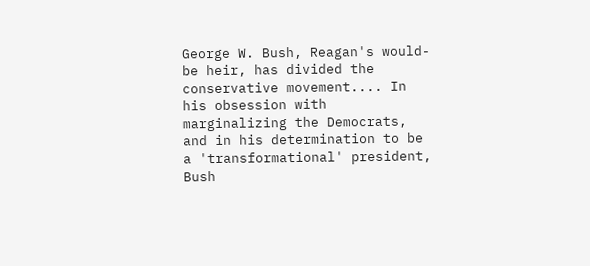George W. Bush, Reagan's would-be heir, has divided the conservative movement.... In his obsession with marginalizing the Democrats, and in his determination to be a 'transformational' president, Bush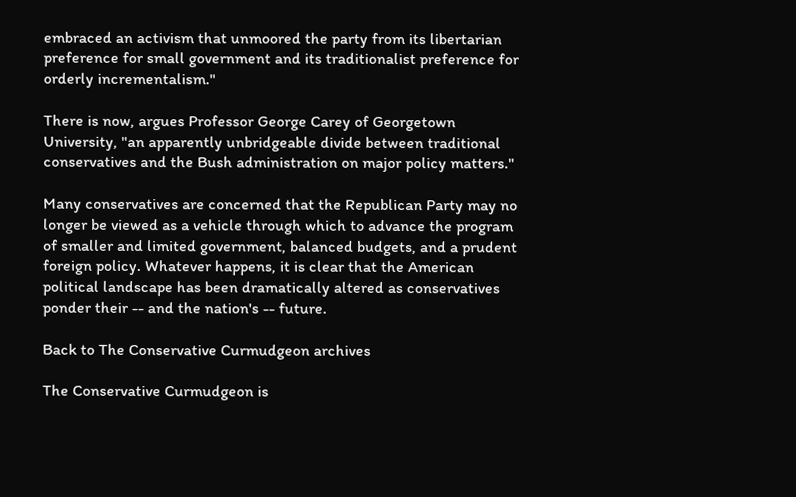embraced an activism that unmoored the party from its libertarian preference for small government and its traditionalist preference for orderly incrementalism."

There is now, argues Professor George Carey of Georgetown University, "an apparently unbridgeable divide between traditional conservatives and the Bush administration on major policy matters."

Many conservatives are concerned that the Republican Party may no longer be viewed as a vehicle through which to advance the program of smaller and limited government, balanced budgets, and a prudent foreign policy. Whatever happens, it is clear that the American political landscape has been dramatically altered as conservatives ponder their -- and the nation's -- future.

Back to The Conservative Curmudgeon archives

The Conservative Curmudgeon is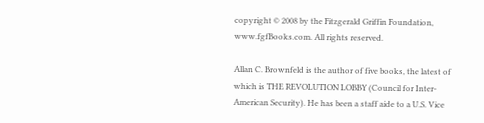copyright © 2008 by the Fitzgerald Griffin Foundation, www.fgfBooks.com. All rights reserved.

Allan C. Brownfeld is the author of five books, the latest of which is THE REVOLUTION LOBBY (Council for Inter-American Security). He has been a staff aide to a U.S. Vice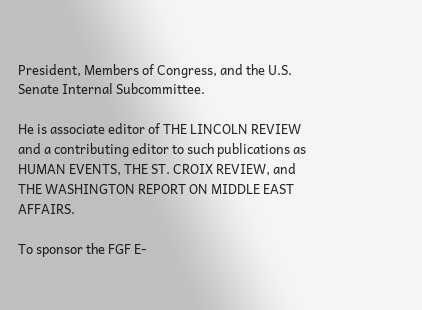President, Members of Congress, and the U.S. Senate Internal Subcommittee.

He is associate editor of THE LINCOLN REVIEW and a contributing editor to such publications as HUMAN EVENTS, THE ST. CROIX REVIEW, and THE WASHINGTON REPORT ON MIDDLE EAST AFFAIRS.

To sponsor the FGF E-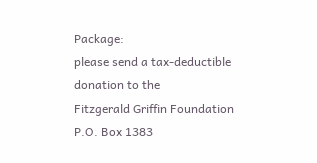Package:
please send a tax-deductible donation to the
Fitzgerald Griffin Foundation
P.O. Box 1383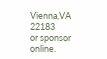Vienna,VA 22183
or sponsor online.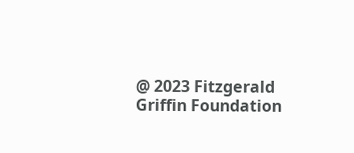@ 2023 Fitzgerald Griffin Foundation